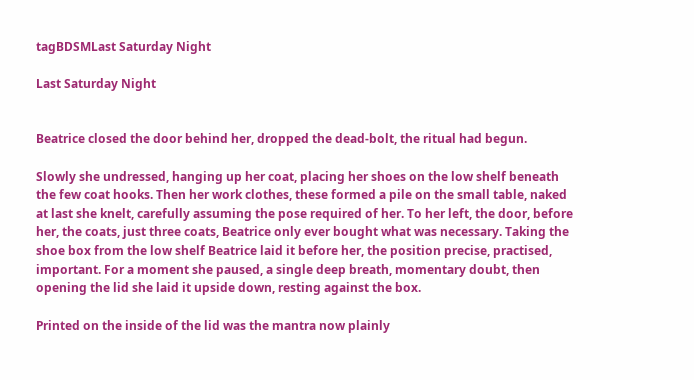tagBDSMLast Saturday Night

Last Saturday Night


Beatrice closed the door behind her, dropped the dead-bolt, the ritual had begun.

Slowly she undressed, hanging up her coat, placing her shoes on the low shelf beneath the few coat hooks. Then her work clothes, these formed a pile on the small table, naked at last she knelt, carefully assuming the pose required of her. To her left, the door, before her, the coats, just three coats, Beatrice only ever bought what was necessary. Taking the shoe box from the low shelf Beatrice laid it before her, the position precise, practised, important. For a moment she paused, a single deep breath, momentary doubt, then opening the lid she laid it upside down, resting against the box.

Printed on the inside of the lid was the mantra now plainly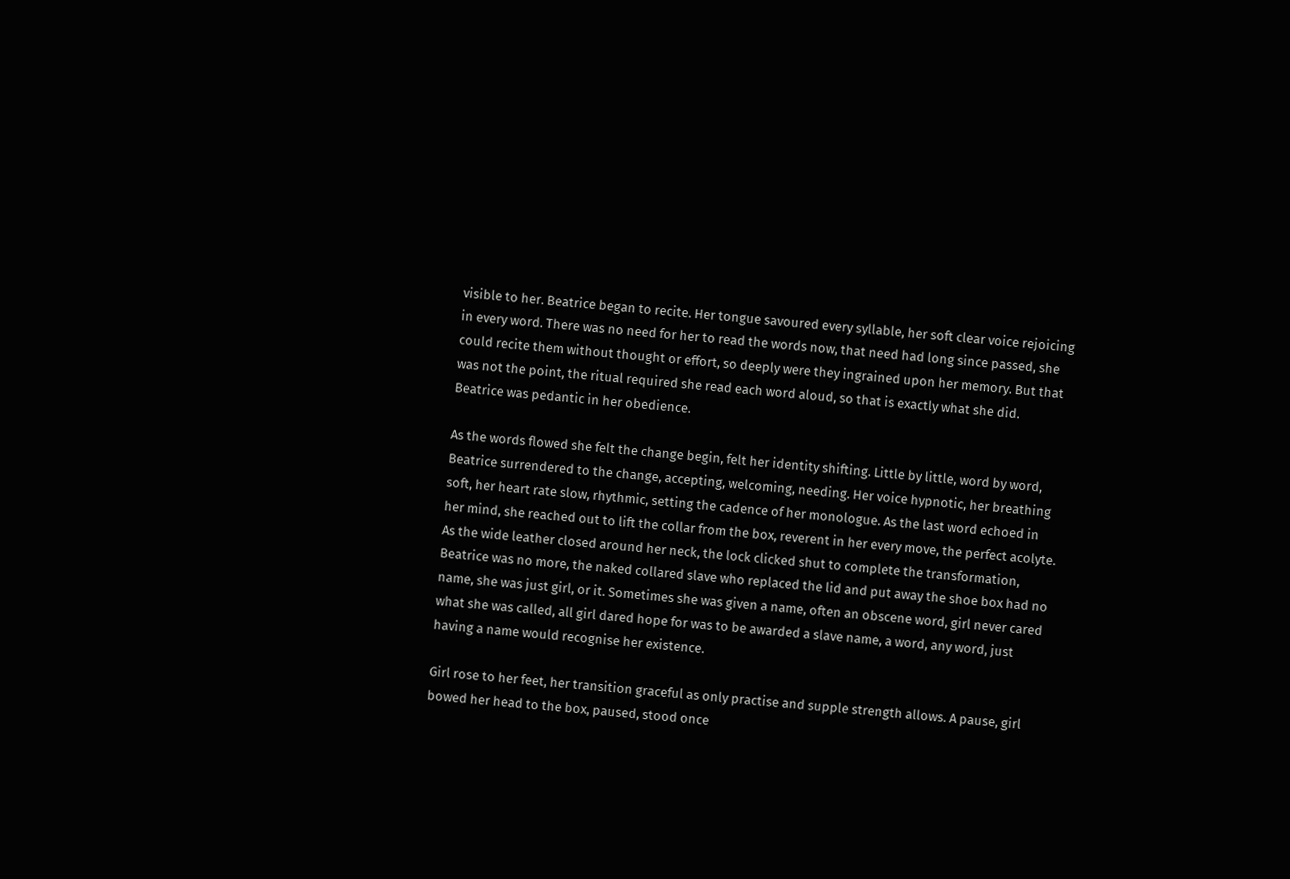visible to her. Beatrice began to recite. Her tongue savoured every syllable, her soft clear voice rejoicing in every word. There was no need for her to read the words now, that need had long since passed, she could recite them without thought or effort, so deeply were they ingrained upon her memory. But that was not the point, the ritual required she read each word aloud, so that is exactly what she did. Beatrice was pedantic in her obedience.

As the words flowed she felt the change begin, felt her identity shifting. Little by little, word by word, Beatrice surrendered to the change, accepting, welcoming, needing. Her voice hypnotic, her breathing soft, her heart rate slow, rhythmic, setting the cadence of her monologue. As the last word echoed in her mind, she reached out to lift the collar from the box, reverent in her every move, the perfect acolyte. As the wide leather closed around her neck, the lock clicked shut to complete the transformation, Beatrice was no more, the naked collared slave who replaced the lid and put away the shoe box had no name, she was just girl, or it. Sometimes she was given a name, often an obscene word, girl never cared what she was called, all girl dared hope for was to be awarded a slave name, a word, any word, just having a name would recognise her existence.

Girl rose to her feet, her transition graceful as only practise and supple strength allows. A pause, girl bowed her head to the box, paused, stood once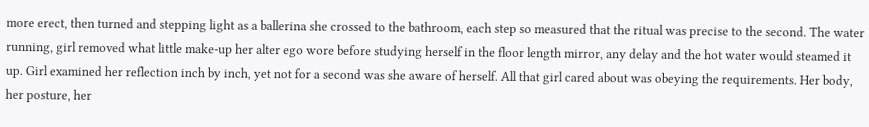more erect, then turned and stepping light as a ballerina she crossed to the bathroom, each step so measured that the ritual was precise to the second. The water running, girl removed what little make-up her alter ego wore before studying herself in the floor length mirror, any delay and the hot water would steamed it up. Girl examined her reflection inch by inch, yet not for a second was she aware of herself. All that girl cared about was obeying the requirements. Her body, her posture, her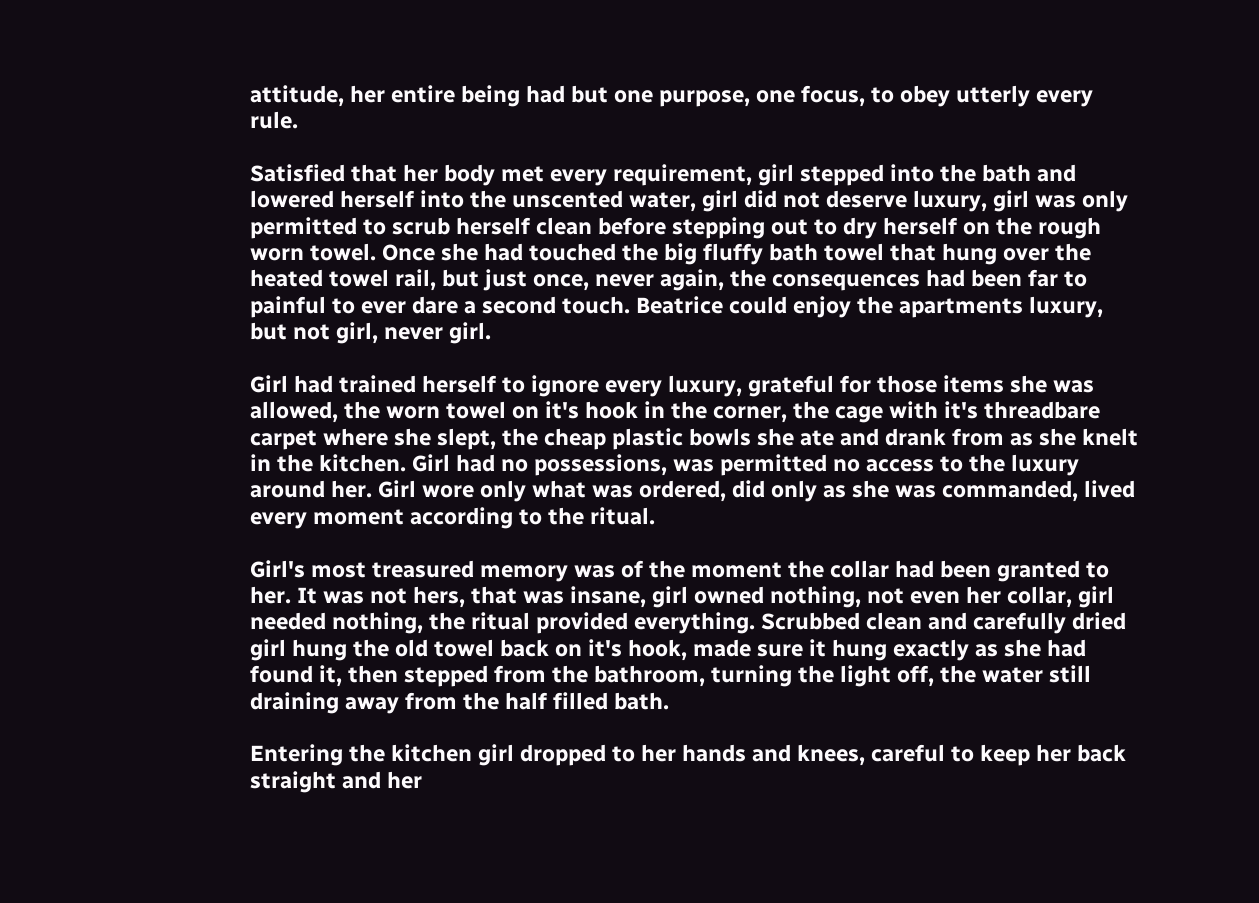attitude, her entire being had but one purpose, one focus, to obey utterly every rule.

Satisfied that her body met every requirement, girl stepped into the bath and lowered herself into the unscented water, girl did not deserve luxury, girl was only permitted to scrub herself clean before stepping out to dry herself on the rough worn towel. Once she had touched the big fluffy bath towel that hung over the heated towel rail, but just once, never again, the consequences had been far to painful to ever dare a second touch. Beatrice could enjoy the apartments luxury, but not girl, never girl.

Girl had trained herself to ignore every luxury, grateful for those items she was allowed, the worn towel on it's hook in the corner, the cage with it's threadbare carpet where she slept, the cheap plastic bowls she ate and drank from as she knelt in the kitchen. Girl had no possessions, was permitted no access to the luxury around her. Girl wore only what was ordered, did only as she was commanded, lived every moment according to the ritual.

Girl's most treasured memory was of the moment the collar had been granted to her. It was not hers, that was insane, girl owned nothing, not even her collar, girl needed nothing, the ritual provided everything. Scrubbed clean and carefully dried girl hung the old towel back on it's hook, made sure it hung exactly as she had found it, then stepped from the bathroom, turning the light off, the water still draining away from the half filled bath.

Entering the kitchen girl dropped to her hands and knees, careful to keep her back straight and her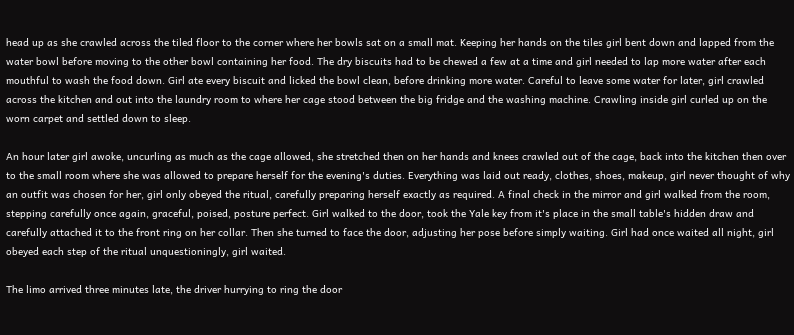head up as she crawled across the tiled floor to the corner where her bowls sat on a small mat. Keeping her hands on the tiles girl bent down and lapped from the water bowl before moving to the other bowl containing her food. The dry biscuits had to be chewed a few at a time and girl needed to lap more water after each mouthful to wash the food down. Girl ate every biscuit and licked the bowl clean, before drinking more water. Careful to leave some water for later, girl crawled across the kitchen and out into the laundry room to where her cage stood between the big fridge and the washing machine. Crawling inside girl curled up on the worn carpet and settled down to sleep.

An hour later girl awoke, uncurling as much as the cage allowed, she stretched then on her hands and knees crawled out of the cage, back into the kitchen then over to the small room where she was allowed to prepare herself for the evening's duties. Everything was laid out ready, clothes, shoes, makeup, girl never thought of why an outfit was chosen for her, girl only obeyed the ritual, carefully preparing herself exactly as required. A final check in the mirror and girl walked from the room, stepping carefully once again, graceful, poised, posture perfect. Girl walked to the door, took the Yale key from it's place in the small table's hidden draw and carefully attached it to the front ring on her collar. Then she turned to face the door, adjusting her pose before simply waiting. Girl had once waited all night, girl obeyed each step of the ritual unquestioningly, girl waited.

The limo arrived three minutes late, the driver hurrying to ring the door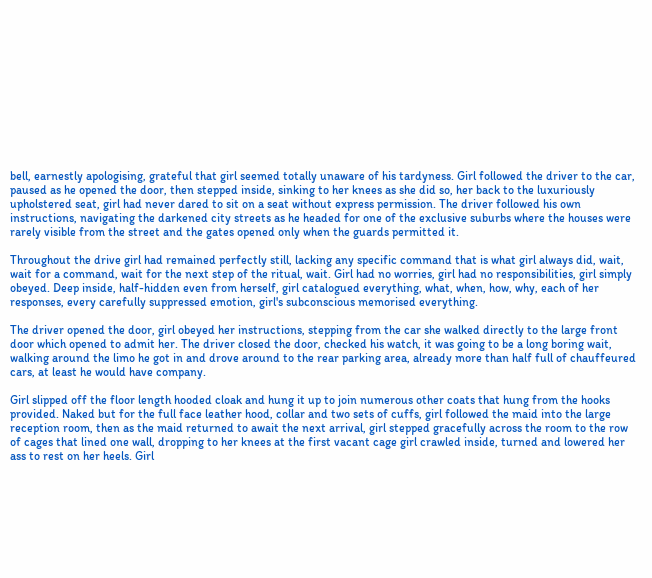bell, earnestly apologising, grateful that girl seemed totally unaware of his tardyness. Girl followed the driver to the car, paused as he opened the door, then stepped inside, sinking to her knees as she did so, her back to the luxuriously upholstered seat, girl had never dared to sit on a seat without express permission. The driver followed his own instructions, navigating the darkened city streets as he headed for one of the exclusive suburbs where the houses were rarely visible from the street and the gates opened only when the guards permitted it.

Throughout the drive girl had remained perfectly still, lacking any specific command that is what girl always did, wait, wait for a command, wait for the next step of the ritual, wait. Girl had no worries, girl had no responsibilities, girl simply obeyed. Deep inside, half-hidden even from herself, girl catalogued everything, what, when, how, why, each of her responses, every carefully suppressed emotion, girl's subconscious memorised everything.

The driver opened the door, girl obeyed her instructions, stepping from the car she walked directly to the large front door which opened to admit her. The driver closed the door, checked his watch, it was going to be a long boring wait, walking around the limo he got in and drove around to the rear parking area, already more than half full of chauffeured cars, at least he would have company.

Girl slipped off the floor length hooded cloak and hung it up to join numerous other coats that hung from the hooks provided. Naked but for the full face leather hood, collar and two sets of cuffs, girl followed the maid into the large reception room, then as the maid returned to await the next arrival, girl stepped gracefully across the room to the row of cages that lined one wall, dropping to her knees at the first vacant cage girl crawled inside, turned and lowered her ass to rest on her heels. Girl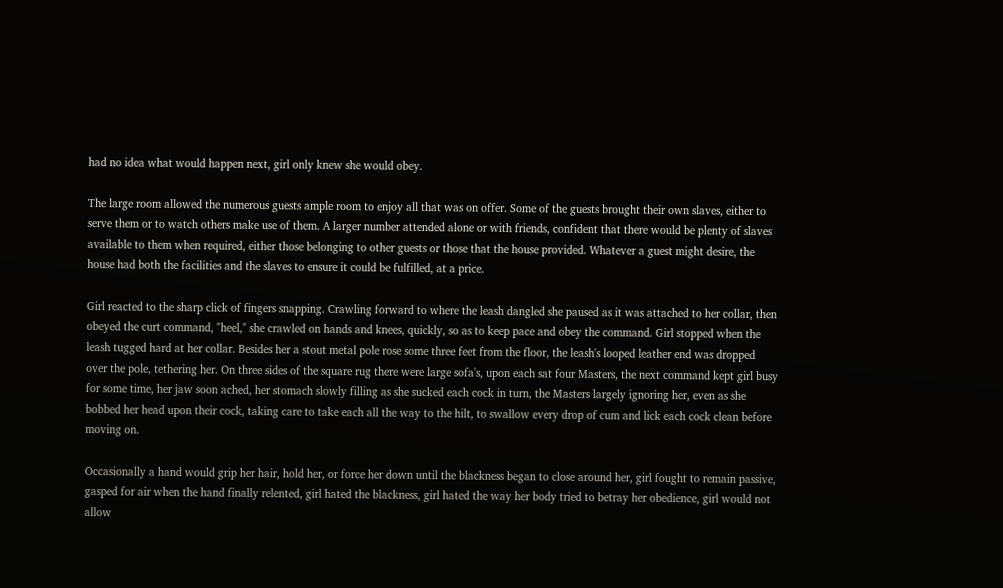had no idea what would happen next, girl only knew she would obey.

The large room allowed the numerous guests ample room to enjoy all that was on offer. Some of the guests brought their own slaves, either to serve them or to watch others make use of them. A larger number attended alone or with friends, confident that there would be plenty of slaves available to them when required, either those belonging to other guests or those that the house provided. Whatever a guest might desire, the house had both the facilities and the slaves to ensure it could be fulfilled, at a price.

Girl reacted to the sharp click of fingers snapping. Crawling forward to where the leash dangled she paused as it was attached to her collar, then obeyed the curt command, "heel," she crawled on hands and knees, quickly, so as to keep pace and obey the command. Girl stopped when the leash tugged hard at her collar. Besides her a stout metal pole rose some three feet from the floor, the leash's looped leather end was dropped over the pole, tethering her. On three sides of the square rug there were large sofa's, upon each sat four Masters, the next command kept girl busy for some time, her jaw soon ached, her stomach slowly filling as she sucked each cock in turn, the Masters largely ignoring her, even as she bobbed her head upon their cock, taking care to take each all the way to the hilt, to swallow every drop of cum and lick each cock clean before moving on.

Occasionally a hand would grip her hair, hold her, or force her down until the blackness began to close around her, girl fought to remain passive, gasped for air when the hand finally relented, girl hated the blackness, girl hated the way her body tried to betray her obedience, girl would not allow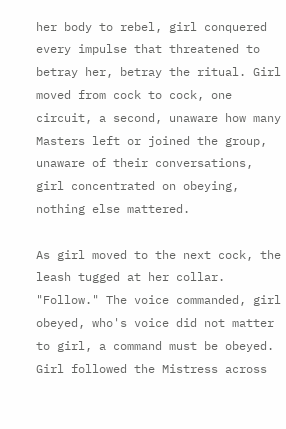her body to rebel, girl conquered every impulse that threatened to betray her, betray the ritual. Girl moved from cock to cock, one circuit, a second, unaware how many Masters left or joined the group, unaware of their conversations, girl concentrated on obeying, nothing else mattered.

As girl moved to the next cock, the leash tugged at her collar. "Follow." The voice commanded, girl obeyed, who's voice did not matter to girl, a command must be obeyed. Girl followed the Mistress across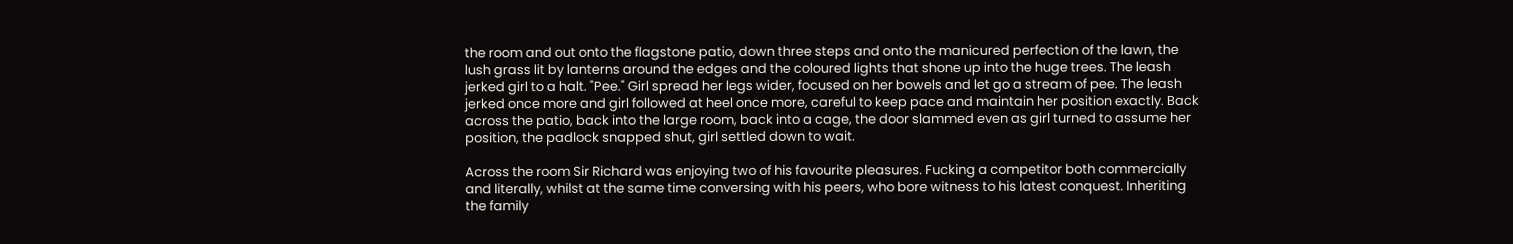the room and out onto the flagstone patio, down three steps and onto the manicured perfection of the lawn, the lush grass lit by lanterns around the edges and the coloured lights that shone up into the huge trees. The leash jerked girl to a halt. "Pee." Girl spread her legs wider, focused on her bowels and let go a stream of pee. The leash jerked once more and girl followed at heel once more, careful to keep pace and maintain her position exactly. Back across the patio, back into the large room, back into a cage, the door slammed even as girl turned to assume her position, the padlock snapped shut, girl settled down to wait.

Across the room Sir Richard was enjoying two of his favourite pleasures. Fucking a competitor both commercially and literally, whilst at the same time conversing with his peers, who bore witness to his latest conquest. Inheriting the family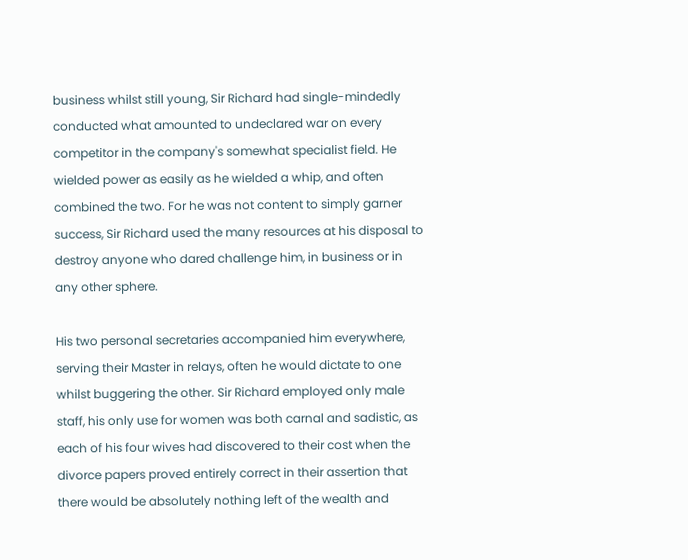business whilst still young, Sir Richard had single-mindedly conducted what amounted to undeclared war on every competitor in the company's somewhat specialist field. He wielded power as easily as he wielded a whip, and often combined the two. For he was not content to simply garner success, Sir Richard used the many resources at his disposal to destroy anyone who dared challenge him, in business or in any other sphere.

His two personal secretaries accompanied him everywhere, serving their Master in relays, often he would dictate to one whilst buggering the other. Sir Richard employed only male staff, his only use for women was both carnal and sadistic, as each of his four wives had discovered to their cost when the divorce papers proved entirely correct in their assertion that there would be absolutely nothing left of the wealth and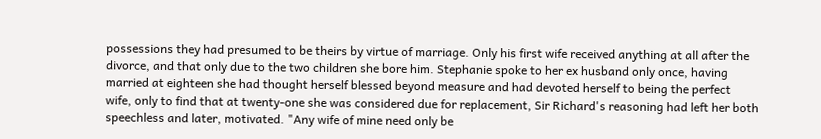possessions they had presumed to be theirs by virtue of marriage. Only his first wife received anything at all after the divorce, and that only due to the two children she bore him. Stephanie spoke to her ex husband only once, having married at eighteen she had thought herself blessed beyond measure and had devoted herself to being the perfect wife, only to find that at twenty-one she was considered due for replacement, Sir Richard's reasoning had left her both speechless and later, motivated. "Any wife of mine need only be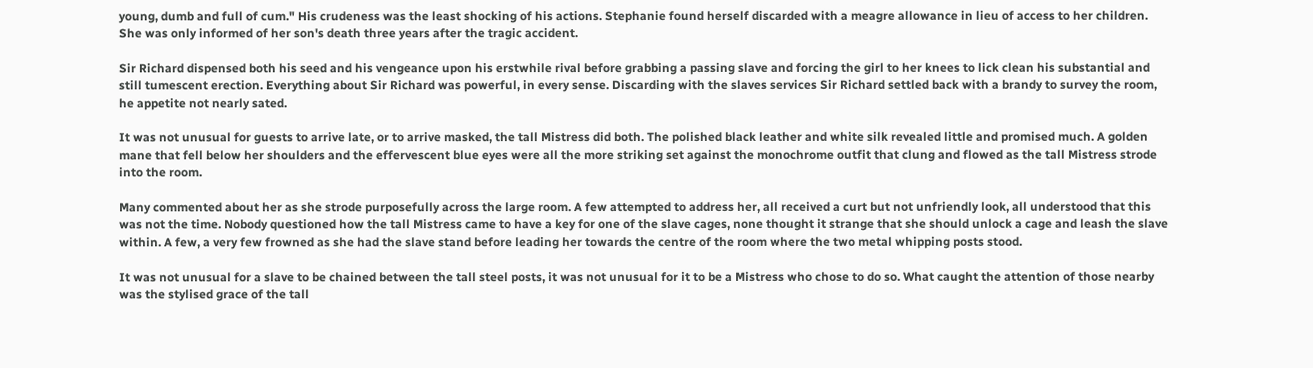young, dumb and full of cum." His crudeness was the least shocking of his actions. Stephanie found herself discarded with a meagre allowance in lieu of access to her children. She was only informed of her son's death three years after the tragic accident.

Sir Richard dispensed both his seed and his vengeance upon his erstwhile rival before grabbing a passing slave and forcing the girl to her knees to lick clean his substantial and still tumescent erection. Everything about Sir Richard was powerful, in every sense. Discarding with the slaves services Sir Richard settled back with a brandy to survey the room, he appetite not nearly sated.

It was not unusual for guests to arrive late, or to arrive masked, the tall Mistress did both. The polished black leather and white silk revealed little and promised much. A golden mane that fell below her shoulders and the effervescent blue eyes were all the more striking set against the monochrome outfit that clung and flowed as the tall Mistress strode into the room.

Many commented about her as she strode purposefully across the large room. A few attempted to address her, all received a curt but not unfriendly look, all understood that this was not the time. Nobody questioned how the tall Mistress came to have a key for one of the slave cages, none thought it strange that she should unlock a cage and leash the slave within. A few, a very few frowned as she had the slave stand before leading her towards the centre of the room where the two metal whipping posts stood.

It was not unusual for a slave to be chained between the tall steel posts, it was not unusual for it to be a Mistress who chose to do so. What caught the attention of those nearby was the stylised grace of the tall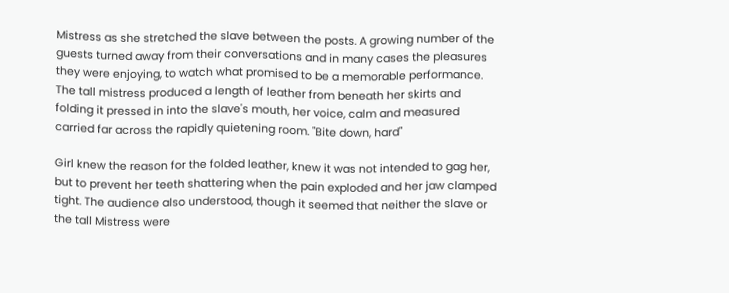Mistress as she stretched the slave between the posts. A growing number of the guests turned away from their conversations and in many cases the pleasures they were enjoying, to watch what promised to be a memorable performance. The tall mistress produced a length of leather from beneath her skirts and folding it pressed in into the slave's mouth, her voice, calm and measured carried far across the rapidly quietening room. "Bite down, hard"

Girl knew the reason for the folded leather, knew it was not intended to gag her, but to prevent her teeth shattering when the pain exploded and her jaw clamped tight. The audience also understood, though it seemed that neither the slave or the tall Mistress were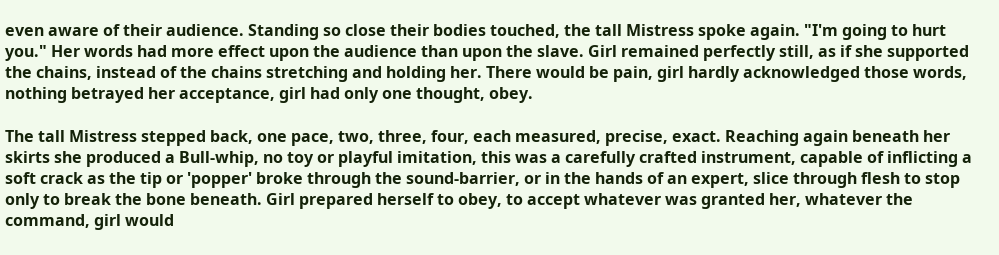even aware of their audience. Standing so close their bodies touched, the tall Mistress spoke again. "I'm going to hurt you." Her words had more effect upon the audience than upon the slave. Girl remained perfectly still, as if she supported the chains, instead of the chains stretching and holding her. There would be pain, girl hardly acknowledged those words, nothing betrayed her acceptance, girl had only one thought, obey.

The tall Mistress stepped back, one pace, two, three, four, each measured, precise, exact. Reaching again beneath her skirts she produced a Bull-whip, no toy or playful imitation, this was a carefully crafted instrument, capable of inflicting a soft crack as the tip or 'popper' broke through the sound-barrier, or in the hands of an expert, slice through flesh to stop only to break the bone beneath. Girl prepared herself to obey, to accept whatever was granted her, whatever the command, girl would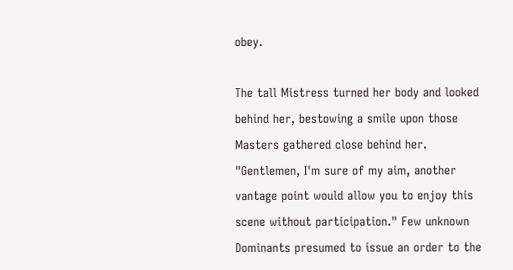obey.

The tall Mistress turned her body and looked behind her, bestowing a smile upon those Masters gathered close behind her. "Gentlemen, I'm sure of my aim, another vantage point would allow you to enjoy this scene without participation." Few unknown Dominants presumed to issue an order to the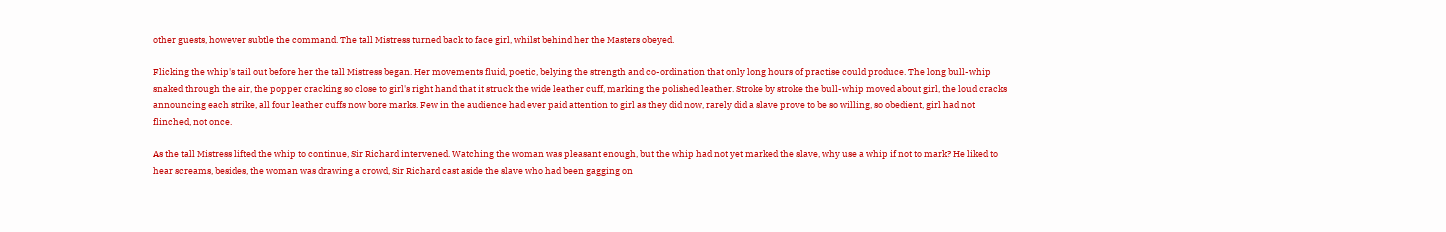other guests, however subtle the command. The tall Mistress turned back to face girl, whilst behind her the Masters obeyed.

Flicking the whip's tail out before her the tall Mistress began. Her movements fluid, poetic, belying the strength and co-ordination that only long hours of practise could produce. The long bull-whip snaked through the air, the popper cracking so close to girl's right hand that it struck the wide leather cuff, marking the polished leather. Stroke by stroke the bull-whip moved about girl, the loud cracks announcing each strike, all four leather cuffs now bore marks. Few in the audience had ever paid attention to girl as they did now, rarely did a slave prove to be so willing, so obedient, girl had not flinched, not once.

As the tall Mistress lifted the whip to continue, Sir Richard intervened. Watching the woman was pleasant enough, but the whip had not yet marked the slave, why use a whip if not to mark? He liked to hear screams, besides, the woman was drawing a crowd, Sir Richard cast aside the slave who had been gagging on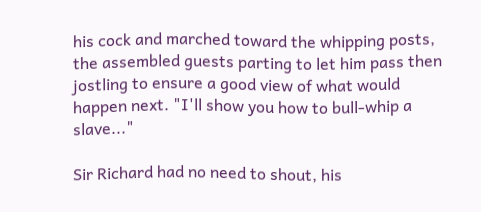his cock and marched toward the whipping posts, the assembled guests parting to let him pass then jostling to ensure a good view of what would happen next. "I'll show you how to bull-whip a slave..."

Sir Richard had no need to shout, his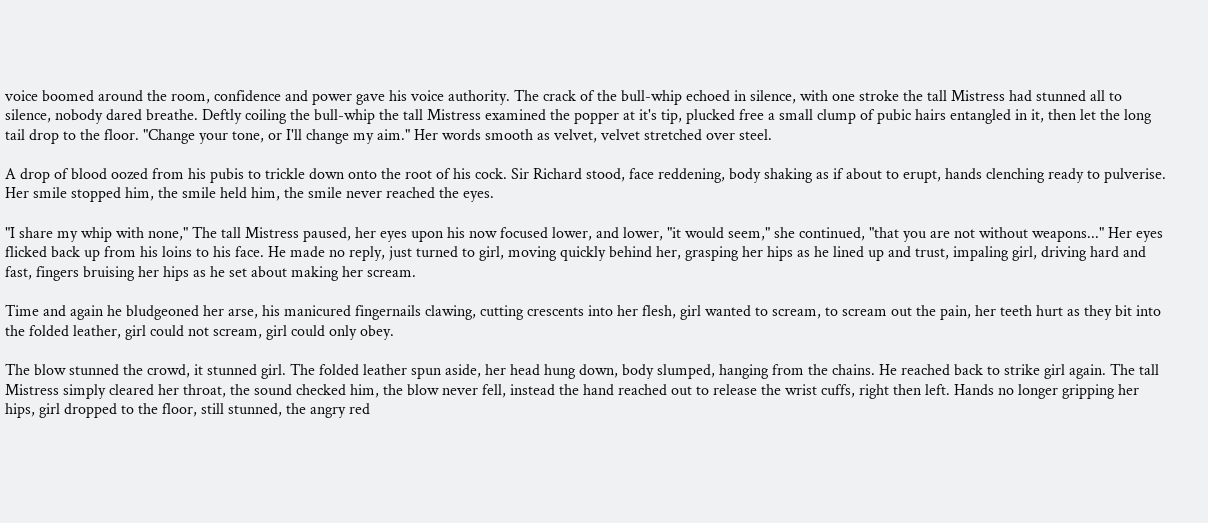voice boomed around the room, confidence and power gave his voice authority. The crack of the bull-whip echoed in silence, with one stroke the tall Mistress had stunned all to silence, nobody dared breathe. Deftly coiling the bull-whip the tall Mistress examined the popper at it's tip, plucked free a small clump of pubic hairs entangled in it, then let the long tail drop to the floor. "Change your tone, or I'll change my aim." Her words smooth as velvet, velvet stretched over steel.

A drop of blood oozed from his pubis to trickle down onto the root of his cock. Sir Richard stood, face reddening, body shaking as if about to erupt, hands clenching ready to pulverise. Her smile stopped him, the smile held him, the smile never reached the eyes.

"I share my whip with none," The tall Mistress paused, her eyes upon his now focused lower, and lower, "it would seem," she continued, "that you are not without weapons..." Her eyes flicked back up from his loins to his face. He made no reply, just turned to girl, moving quickly behind her, grasping her hips as he lined up and trust, impaling girl, driving hard and fast, fingers bruising her hips as he set about making her scream.

Time and again he bludgeoned her arse, his manicured fingernails clawing, cutting crescents into her flesh, girl wanted to scream, to scream out the pain, her teeth hurt as they bit into the folded leather, girl could not scream, girl could only obey.

The blow stunned the crowd, it stunned girl. The folded leather spun aside, her head hung down, body slumped, hanging from the chains. He reached back to strike girl again. The tall Mistress simply cleared her throat, the sound checked him, the blow never fell, instead the hand reached out to release the wrist cuffs, right then left. Hands no longer gripping her hips, girl dropped to the floor, still stunned, the angry red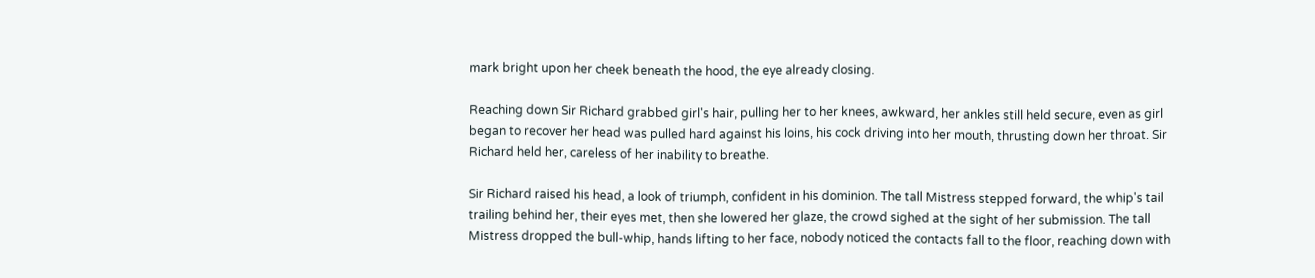mark bright upon her cheek beneath the hood, the eye already closing.

Reaching down Sir Richard grabbed girl's hair, pulling her to her knees, awkward, her ankles still held secure, even as girl began to recover her head was pulled hard against his loins, his cock driving into her mouth, thrusting down her throat. Sir Richard held her, careless of her inability to breathe.

Sir Richard raised his head, a look of triumph, confident in his dominion. The tall Mistress stepped forward, the whip's tail trailing behind her, their eyes met, then she lowered her glaze, the crowd sighed at the sight of her submission. The tall Mistress dropped the bull-whip, hands lifting to her face, nobody noticed the contacts fall to the floor, reaching down with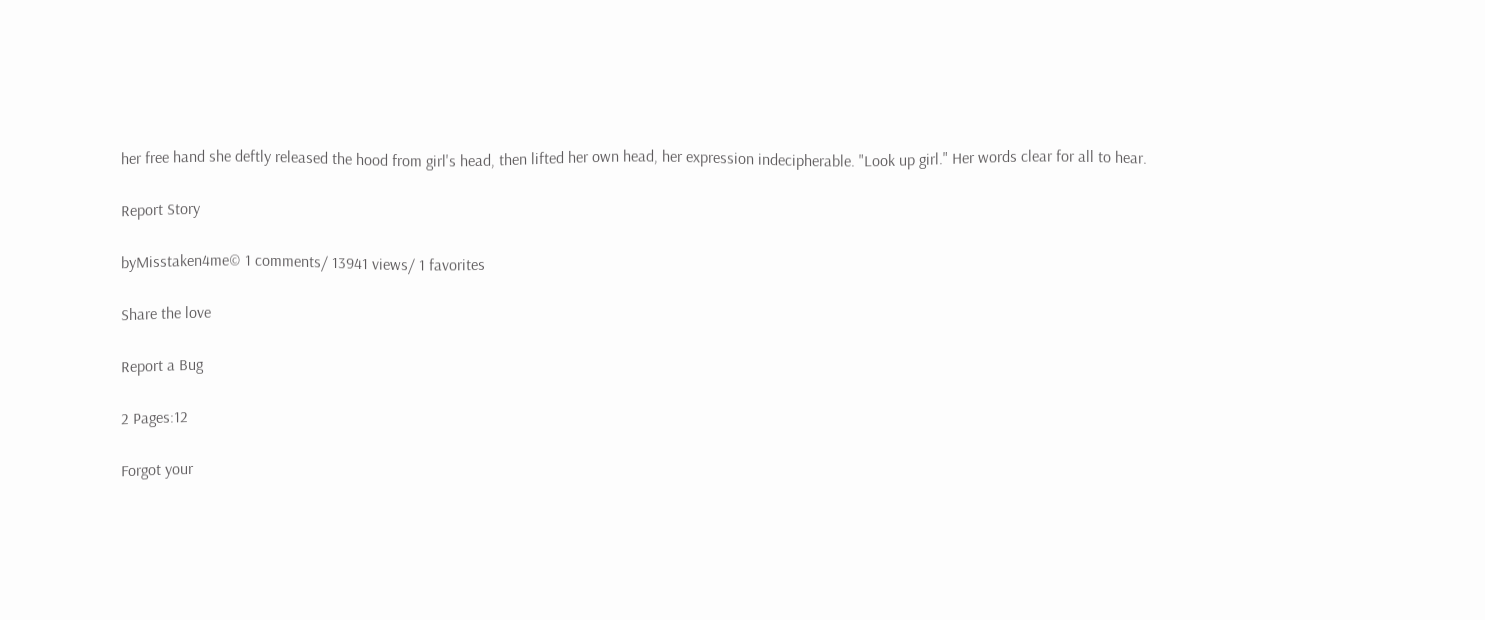her free hand she deftly released the hood from girl's head, then lifted her own head, her expression indecipherable. "Look up girl." Her words clear for all to hear.

Report Story

byMisstaken4me© 1 comments/ 13941 views/ 1 favorites

Share the love

Report a Bug

2 Pages:12

Forgot your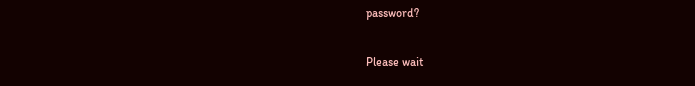password?

Please wait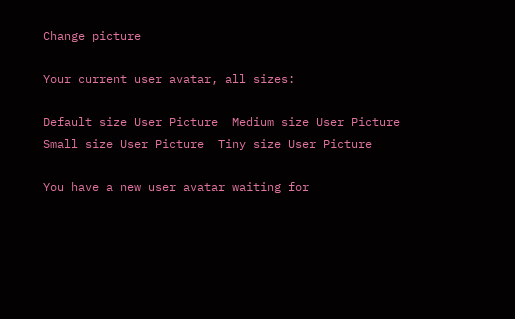Change picture

Your current user avatar, all sizes:

Default size User Picture  Medium size User Picture  Small size User Picture  Tiny size User Picture

You have a new user avatar waiting for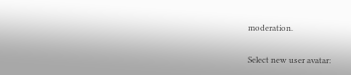moderation.

Select new user avatar: